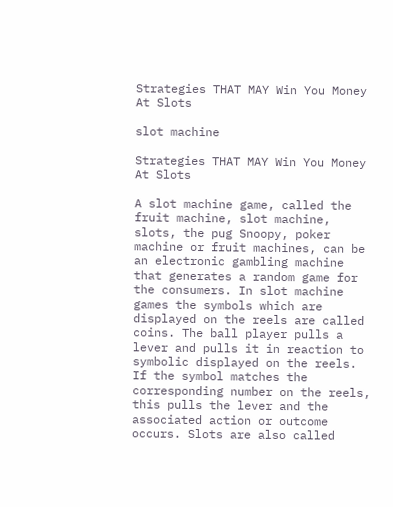Strategies THAT MAY Win You Money At Slots

slot machine

Strategies THAT MAY Win You Money At Slots

A slot machine game, called the fruit machine, slot machine, slots, the pug Snoopy, poker machine or fruit machines, can be an electronic gambling machine that generates a random game for the consumers. In slot machine games the symbols which are displayed on the reels are called coins. The ball player pulls a lever and pulls it in reaction to symbolic displayed on the reels. If the symbol matches the corresponding number on the reels, this pulls the lever and the associated action or outcome occurs. Slots are also called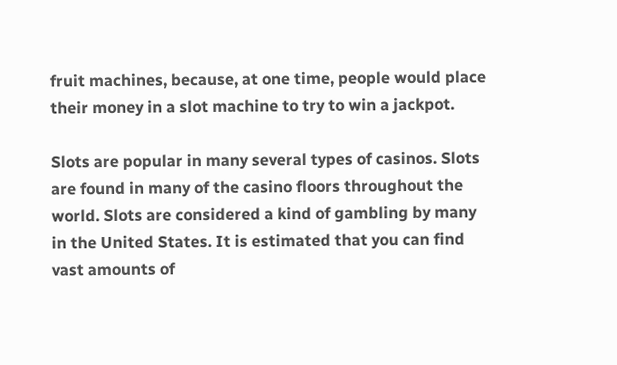fruit machines, because, at one time, people would place their money in a slot machine to try to win a jackpot.

Slots are popular in many several types of casinos. Slots are found in many of the casino floors throughout the world. Slots are considered a kind of gambling by many in the United States. It is estimated that you can find vast amounts of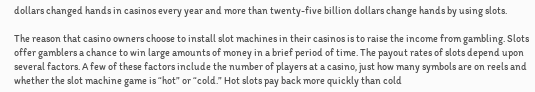dollars changed hands in casinos every year and more than twenty-five billion dollars change hands by using slots.

The reason that casino owners choose to install slot machines in their casinos is to raise the income from gambling. Slots offer gamblers a chance to win large amounts of money in a brief period of time. The payout rates of slots depend upon several factors. A few of these factors include the number of players at a casino, just how many symbols are on reels and whether the slot machine game is “hot” or “cold.” Hot slots pay back more quickly than cold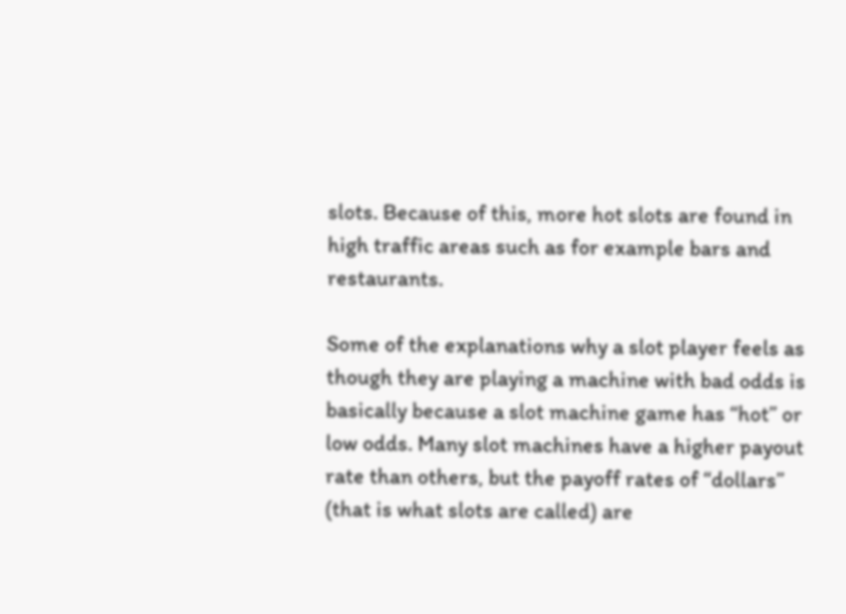slots. Because of this, more hot slots are found in high traffic areas such as for example bars and restaurants.

Some of the explanations why a slot player feels as though they are playing a machine with bad odds is basically because a slot machine game has “hot” or low odds. Many slot machines have a higher payout rate than others, but the payoff rates of “dollars” (that is what slots are called) are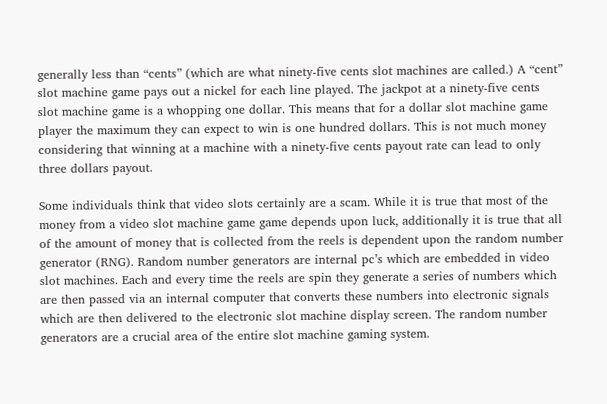generally less than “cents” (which are what ninety-five cents slot machines are called.) A “cent” slot machine game pays out a nickel for each line played. The jackpot at a ninety-five cents slot machine game is a whopping one dollar. This means that for a dollar slot machine game player the maximum they can expect to win is one hundred dollars. This is not much money considering that winning at a machine with a ninety-five cents payout rate can lead to only three dollars payout.

Some individuals think that video slots certainly are a scam. While it is true that most of the money from a video slot machine game game depends upon luck, additionally it is true that all of the amount of money that is collected from the reels is dependent upon the random number generator (RNG). Random number generators are internal pc’s which are embedded in video slot machines. Each and every time the reels are spin they generate a series of numbers which are then passed via an internal computer that converts these numbers into electronic signals which are then delivered to the electronic slot machine display screen. The random number generators are a crucial area of the entire slot machine gaming system.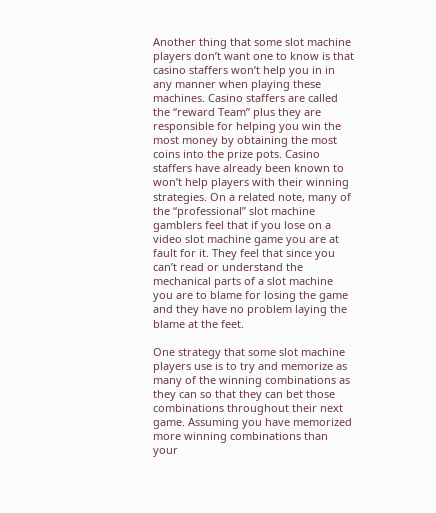Another thing that some slot machine players don’t want one to know is that casino staffers won’t help you in in any manner when playing these machines. Casino staffers are called the “reward Team” plus they are responsible for helping you win the most money by obtaining the most coins into the prize pots. Casino staffers have already been known to won’t help players with their winning strategies. On a related note, many of the “professional” slot machine gamblers feel that if you lose on a video slot machine game you are at fault for it. They feel that since you can’t read or understand the mechanical parts of a slot machine you are to blame for losing the game and they have no problem laying the blame at the feet.

One strategy that some slot machine players use is to try and memorize as many of the winning combinations as they can so that they can bet those combinations throughout their next game. Assuming you have memorized more winning combinations than your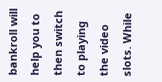bankroll will help you to then switch to playing the video slots. While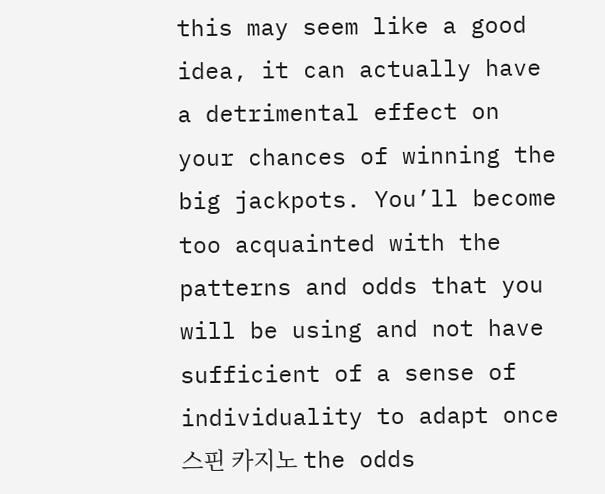this may seem like a good idea, it can actually have a detrimental effect on your chances of winning the big jackpots. You’ll become too acquainted with the patterns and odds that you will be using and not have sufficient of a sense of individuality to adapt once 스핀 카지노 the odds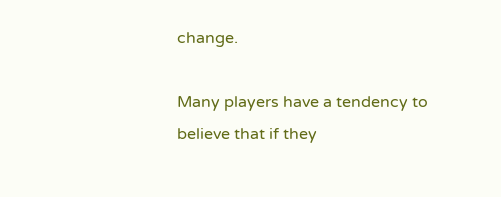change.

Many players have a tendency to believe that if they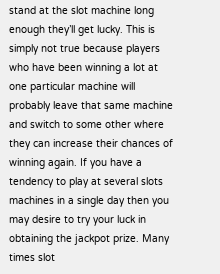stand at the slot machine long enough they’ll get lucky. This is simply not true because players who have been winning a lot at one particular machine will probably leave that same machine and switch to some other where they can increase their chances of winning again. If you have a tendency to play at several slots machines in a single day then you may desire to try your luck in obtaining the jackpot prize. Many times slot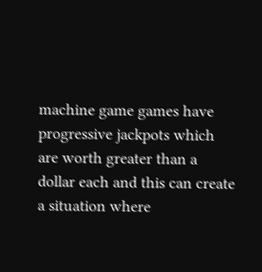machine game games have progressive jackpots which are worth greater than a dollar each and this can create a situation where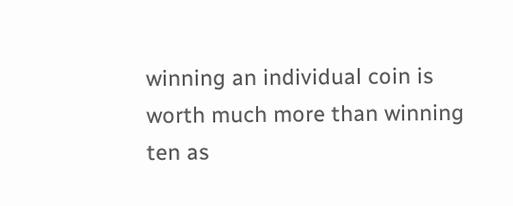winning an individual coin is worth much more than winning ten as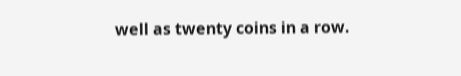well as twenty coins in a row.